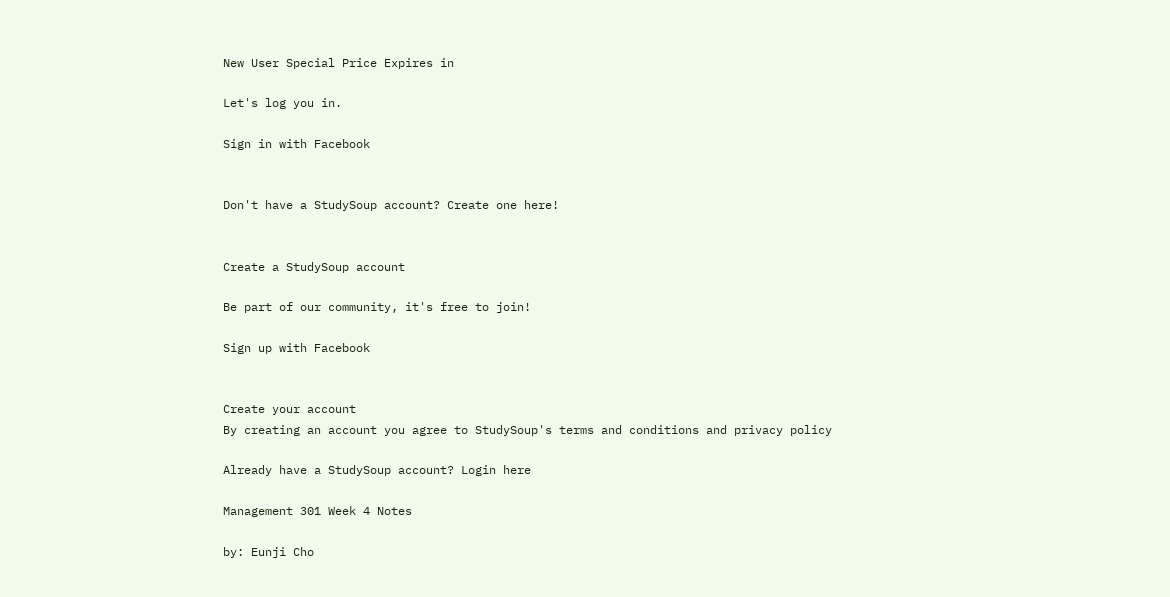New User Special Price Expires in

Let's log you in.

Sign in with Facebook


Don't have a StudySoup account? Create one here!


Create a StudySoup account

Be part of our community, it's free to join!

Sign up with Facebook


Create your account
By creating an account you agree to StudySoup's terms and conditions and privacy policy

Already have a StudySoup account? Login here

Management 301 Week 4 Notes

by: Eunji Cho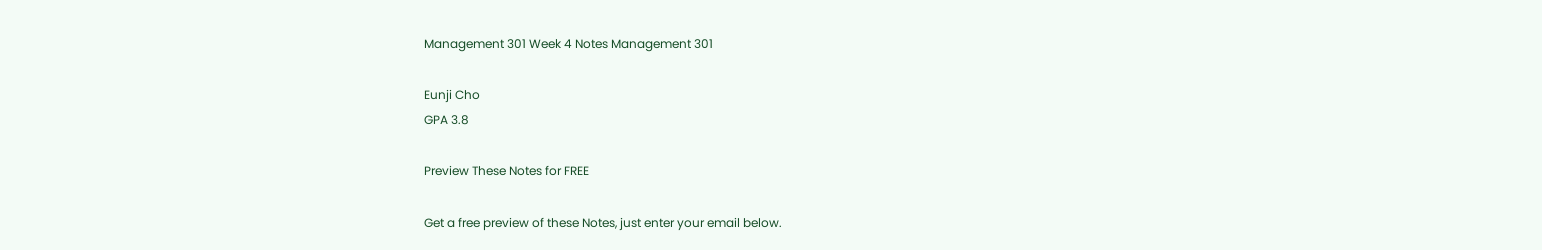Management 301 Week 4 Notes Management 301

Eunji Cho
GPA 3.8

Preview These Notes for FREE

Get a free preview of these Notes, just enter your email below.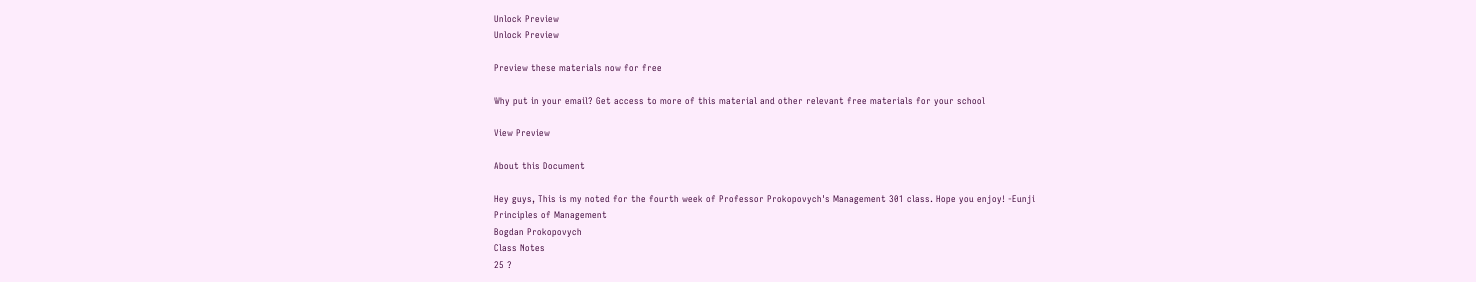Unlock Preview
Unlock Preview

Preview these materials now for free

Why put in your email? Get access to more of this material and other relevant free materials for your school

View Preview

About this Document

Hey guys, This is my noted for the fourth week of Professor Prokopovych's Management 301 class. Hope you enjoy! -Eunji
Principles of Management
Bogdan Prokopovych
Class Notes
25 ?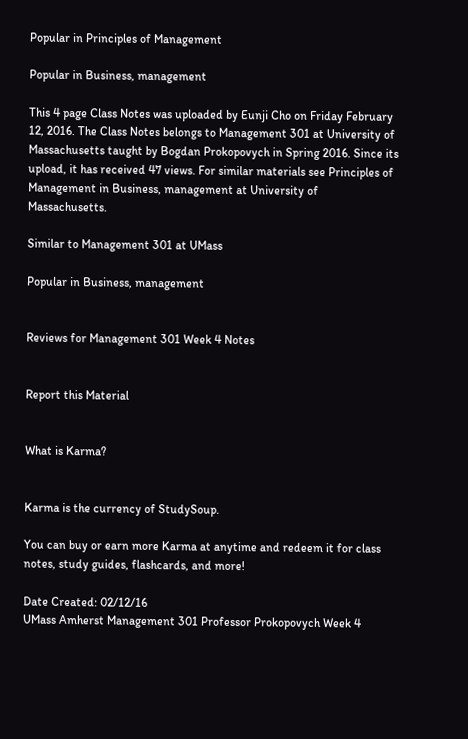Popular in Principles of Management

Popular in Business, management

This 4 page Class Notes was uploaded by Eunji Cho on Friday February 12, 2016. The Class Notes belongs to Management 301 at University of Massachusetts taught by Bogdan Prokopovych in Spring 2016. Since its upload, it has received 47 views. For similar materials see Principles of Management in Business, management at University of Massachusetts.

Similar to Management 301 at UMass

Popular in Business, management


Reviews for Management 301 Week 4 Notes


Report this Material


What is Karma?


Karma is the currency of StudySoup.

You can buy or earn more Karma at anytime and redeem it for class notes, study guides, flashcards, and more!

Date Created: 02/12/16
UMass Amherst Management 301 Professor Prokopovych Week 4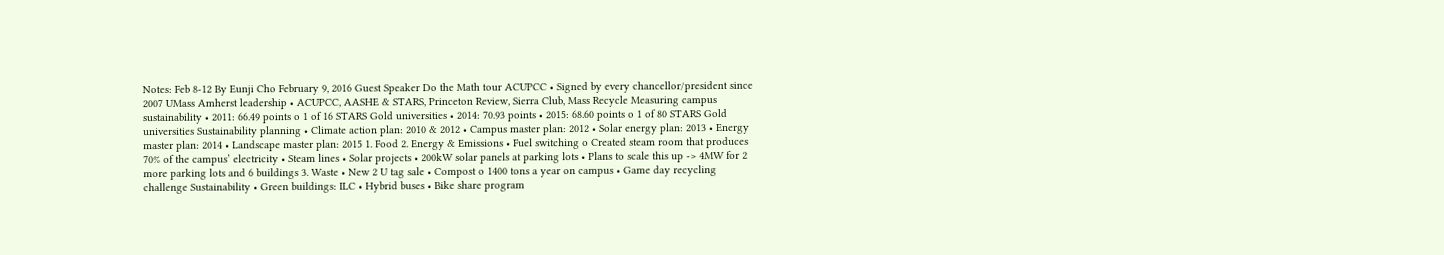Notes: Feb 8-12 By Eunji Cho February 9, 2016 Guest Speaker Do the Math tour ACUPCC • Signed by every chancellor/president since 2007 UMass Amherst leadership • ACUPCC, AASHE & STARS, Princeton Review, Sierra Club, Mass Recycle Measuring campus sustainability • 2011: 66.49 points o 1 of 16 STARS Gold universities • 2014: 70.93 points • 2015: 68.60 points o 1 of 80 STARS Gold universities Sustainability planning • Climate action plan: 2010 & 2012 • Campus master plan: 2012 • Solar energy plan: 2013 • Energy master plan: 2014 • Landscape master plan: 2015 1. Food 2. Energy & Emissions • Fuel switching o Created steam room that produces 70% of the campus’ electricity • Steam lines • Solar projects • 200kW solar panels at parking lots • Plans to scale this up -> 4MW for 2 more parking lots and 6 buildings 3. Waste • New 2 U tag sale • Compost o 1400 tons a year on campus • Game day recycling challenge Sustainability • Green buildings: ILC • Hybrid buses • Bike share program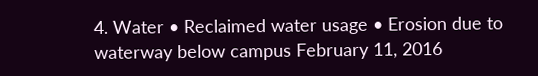4. Water • Reclaimed water usage • Erosion due to waterway below campus February 11, 2016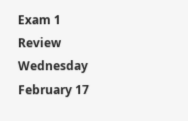Exam 1 Review Wednesday February 17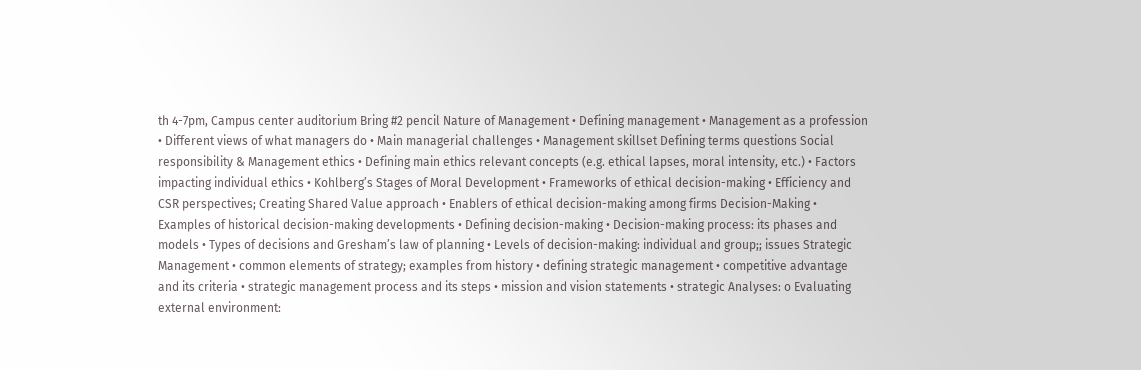th 4-7pm, Campus center auditorium Bring #2 pencil Nature of Management • Defining management • Management as a profession • Different views of what managers do • Main managerial challenges • Management skillset Defining terms questions Social responsibility & Management ethics • Defining main ethics relevant concepts (e.g. ethical lapses, moral intensity, etc.) • Factors impacting individual ethics • Kohlberg’s Stages of Moral Development • Frameworks of ethical decision-making • Efficiency and CSR perspectives; Creating Shared Value approach • Enablers of ethical decision-making among firms Decision-Making • Examples of historical decision-making developments • Defining decision-making • Decision-making process: its phases and models • Types of decisions and Gresham’s law of planning • Levels of decision-making: individual and group;; issues Strategic Management • common elements of strategy; examples from history • defining strategic management • competitive advantage and its criteria • strategic management process and its steps • mission and vision statements • strategic Analyses: o Evaluating external environment: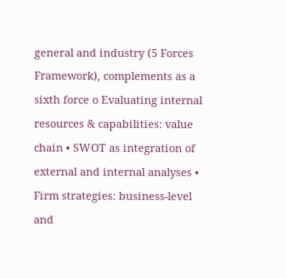general and industry (5 Forces Framework), complements as a sixth force o Evaluating internal resources & capabilities: value chain • SWOT as integration of external and internal analyses • Firm strategies: business-level and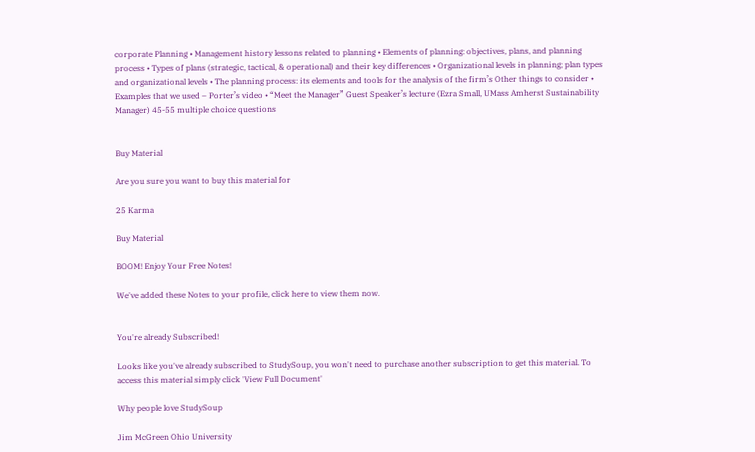corporate Planning • Management history lessons related to planning • Elements of planning: objectives, plans, and planning process • Types of plans (strategic, tactical, & operational) and their key differences • Organizational levels in planning; plan types and organizational levels • The planning process: its elements and tools for the analysis of the firm’s Other things to consider • Examples that we used – Porter’s video • “Meet the Manager” Guest Speaker’s lecture (Ezra Small, UMass Amherst Sustainability Manager) 45-55 multiple choice questions


Buy Material

Are you sure you want to buy this material for

25 Karma

Buy Material

BOOM! Enjoy Your Free Notes!

We've added these Notes to your profile, click here to view them now.


You're already Subscribed!

Looks like you've already subscribed to StudySoup, you won't need to purchase another subscription to get this material. To access this material simply click 'View Full Document'

Why people love StudySoup

Jim McGreen Ohio University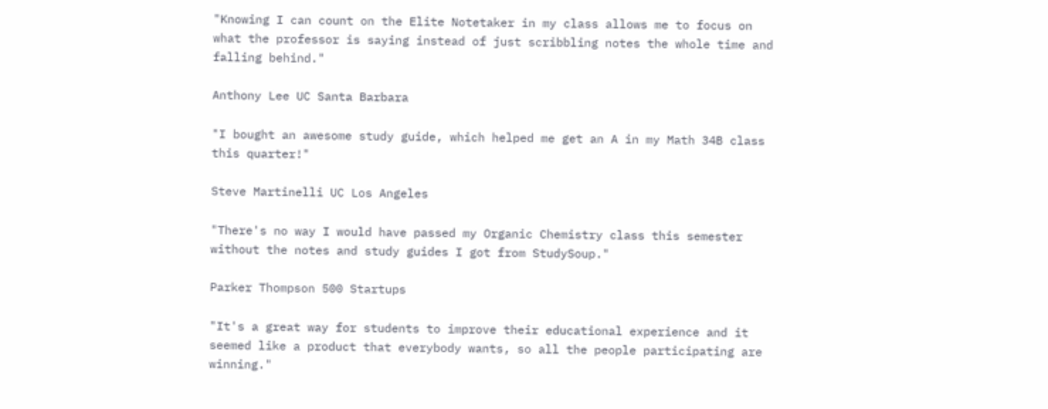"Knowing I can count on the Elite Notetaker in my class allows me to focus on what the professor is saying instead of just scribbling notes the whole time and falling behind."

Anthony Lee UC Santa Barbara

"I bought an awesome study guide, which helped me get an A in my Math 34B class this quarter!"

Steve Martinelli UC Los Angeles

"There's no way I would have passed my Organic Chemistry class this semester without the notes and study guides I got from StudySoup."

Parker Thompson 500 Startups

"It's a great way for students to improve their educational experience and it seemed like a product that everybody wants, so all the people participating are winning."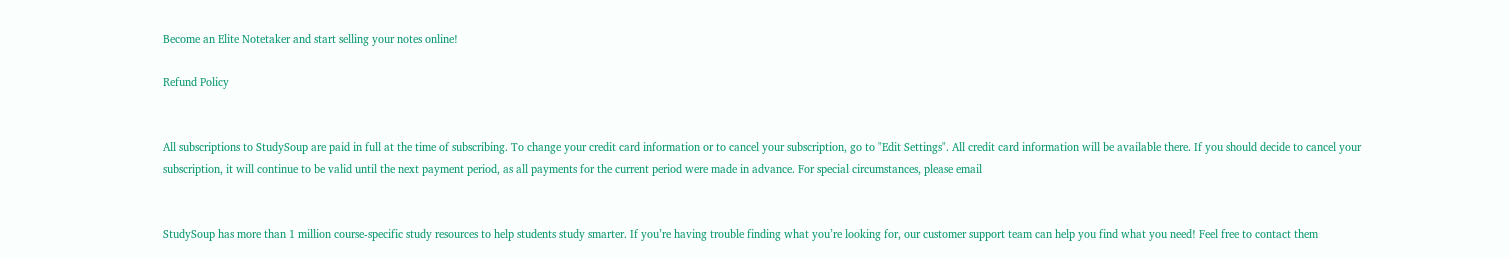Become an Elite Notetaker and start selling your notes online!

Refund Policy


All subscriptions to StudySoup are paid in full at the time of subscribing. To change your credit card information or to cancel your subscription, go to "Edit Settings". All credit card information will be available there. If you should decide to cancel your subscription, it will continue to be valid until the next payment period, as all payments for the current period were made in advance. For special circumstances, please email


StudySoup has more than 1 million course-specific study resources to help students study smarter. If you’re having trouble finding what you’re looking for, our customer support team can help you find what you need! Feel free to contact them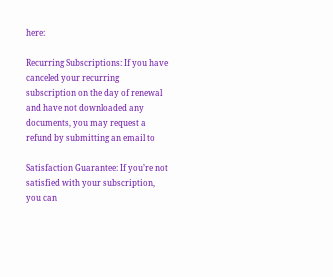here:

Recurring Subscriptions: If you have canceled your recurring subscription on the day of renewal and have not downloaded any documents, you may request a refund by submitting an email to

Satisfaction Guarantee: If you’re not satisfied with your subscription, you can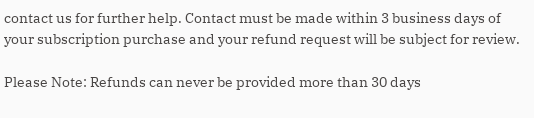contact us for further help. Contact must be made within 3 business days of your subscription purchase and your refund request will be subject for review.

Please Note: Refunds can never be provided more than 30 days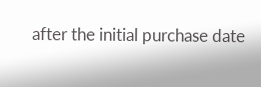after the initial purchase date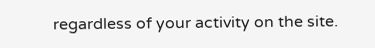regardless of your activity on the site.